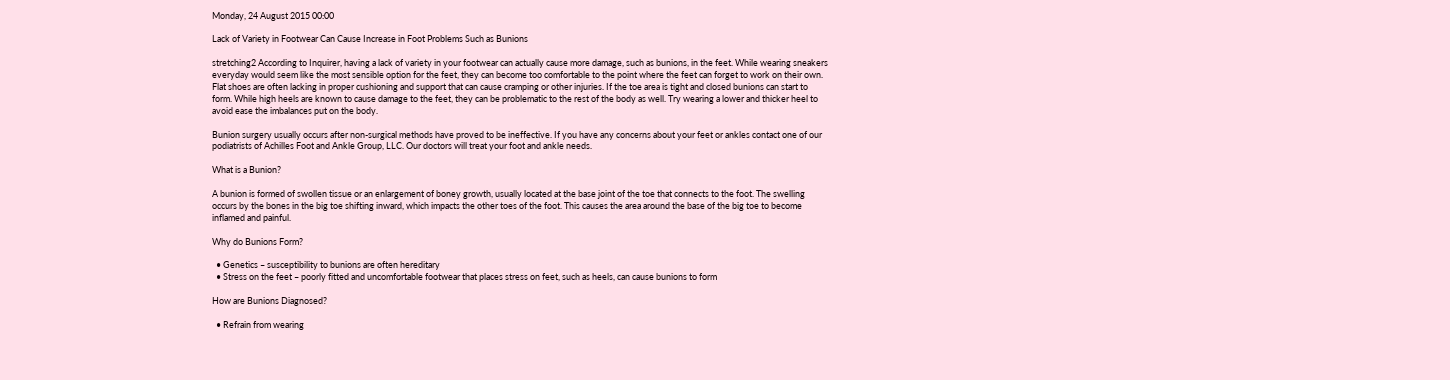Monday, 24 August 2015 00:00

Lack of Variety in Footwear Can Cause Increase in Foot Problems Such as Bunions

stretching2 According to Inquirer, having a lack of variety in your footwear can actually cause more damage, such as bunions, in the feet. While wearing sneakers everyday would seem like the most sensible option for the feet, they can become too comfortable to the point where the feet can forget to work on their own. Flat shoes are often lacking in proper cushioning and support that can cause cramping or other injuries. If the toe area is tight and closed bunions can start to form. While high heels are known to cause damage to the feet, they can be problematic to the rest of the body as well. Try wearing a lower and thicker heel to avoid ease the imbalances put on the body.

Bunion surgery usually occurs after non-surgical methods have proved to be ineffective. If you have any concerns about your feet or ankles contact one of our podiatrists of Achilles Foot and Ankle Group, LLC. Our doctors will treat your foot and ankle needs.

What is a Bunion?

A bunion is formed of swollen tissue or an enlargement of boney growth, usually located at the base joint of the toe that connects to the foot. The swelling occurs by the bones in the big toe shifting inward, which impacts the other toes of the foot. This causes the area around the base of the big toe to become inflamed and painful.

Why do Bunions Form?

  • Genetics – susceptibility to bunions are often hereditary
  • Stress on the feet – poorly fitted and uncomfortable footwear that places stress on feet, such as heels, can cause bunions to form

How are Bunions Diagnosed?

  • Refrain from wearing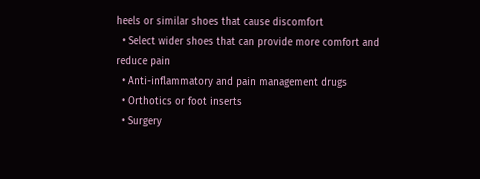heels or similar shoes that cause discomfort
  • Select wider shoes that can provide more comfort and reduce pain
  • Anti-inflammatory and pain management drugs
  • Orthotics or foot inserts
  • Surgery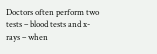Doctors often perform two tests – blood tests and x-rays – when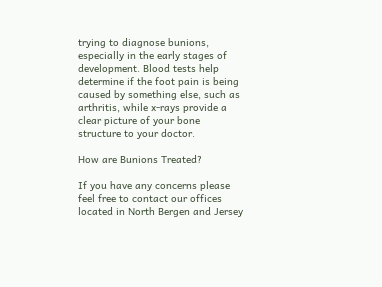trying to diagnose bunions, especially in the early stages of development. Blood tests help determine if the foot pain is being caused by something else, such as arthritis, while x-rays provide a clear picture of your bone structure to your doctor.

How are Bunions Treated?

If you have any concerns please feel free to contact our offices located in North Bergen and Jersey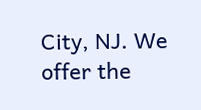City, NJ. We offer the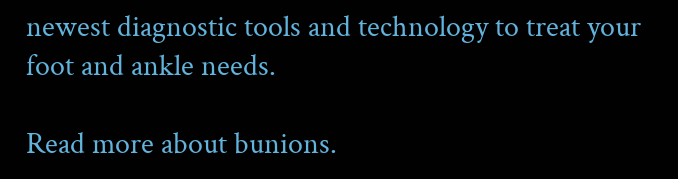newest diagnostic tools and technology to treat your foot and ankle needs.

Read more about bunions.